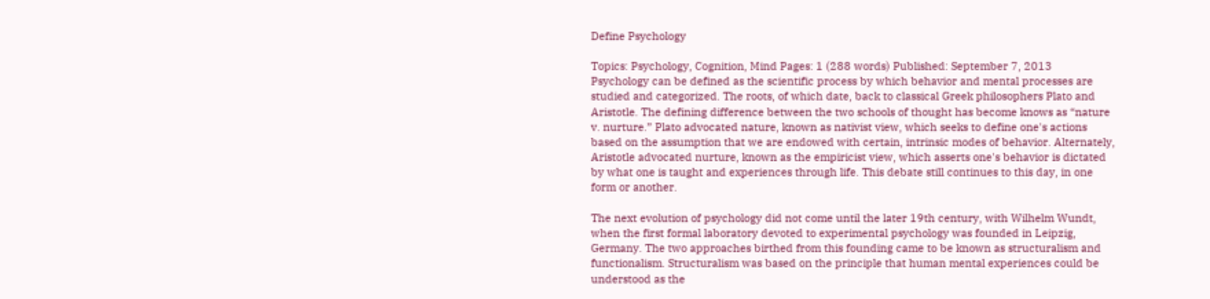Define Psychology

Topics: Psychology, Cognition, Mind Pages: 1 (288 words) Published: September 7, 2013
Psychology can be defined as the scientific process by which behavior and mental processes are studied and categorized. The roots, of which date, back to classical Greek philosophers Plato and Aristotle. The defining difference between the two schools of thought has become knows as “nature v. nurture.” Plato advocated nature, known as nativist view, which seeks to define one's actions based on the assumption that we are endowed with certain, intrinsic modes of behavior. Alternately, Aristotle advocated nurture, known as the empiricist view, which asserts one's behavior is dictated by what one is taught and experiences through life. This debate still continues to this day, in one form or another.

The next evolution of psychology did not come until the later 19th century, with Wilhelm Wundt, when the first formal laboratory devoted to experimental psychology was founded in Leipzig, Germany. The two approaches birthed from this founding came to be known as structuralism and functionalism. Structuralism was based on the principle that human mental experiences could be understood as the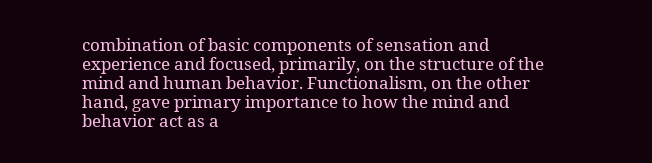combination of basic components of sensation and experience and focused, primarily, on the structure of the mind and human behavior. Functionalism, on the other hand, gave primary importance to how the mind and behavior act as a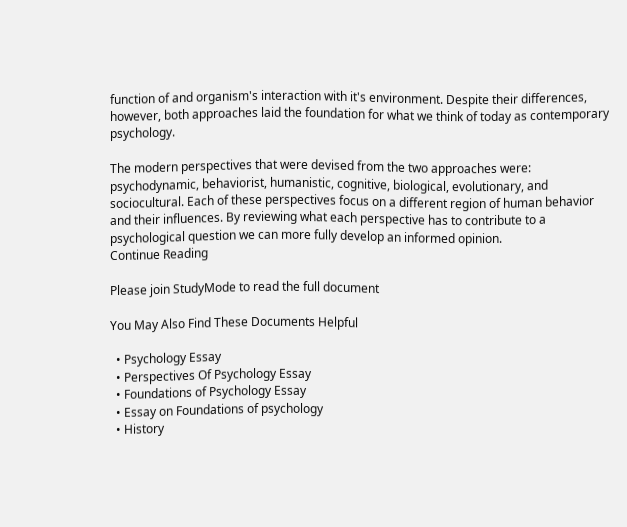function of and organism's interaction with it's environment. Despite their differences, however, both approaches laid the foundation for what we think of today as contemporary psychology.

The modern perspectives that were devised from the two approaches were: psychodynamic, behaviorist, humanistic, cognitive, biological, evolutionary, and sociocultural. Each of these perspectives focus on a different region of human behavior and their influences. By reviewing what each perspective has to contribute to a psychological question we can more fully develop an informed opinion.
Continue Reading

Please join StudyMode to read the full document

You May Also Find These Documents Helpful

  • Psychology Essay
  • Perspectives Of Psychology Essay
  • Foundations of Psychology Essay
  • Essay on Foundations of psychology
  • History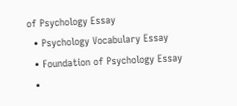of Psychology Essay
  • Psychology Vocabulary Essay
  • Foundation of Psychology Essay
  •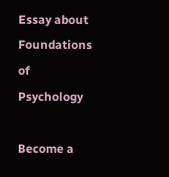Essay about Foundations of Psychology

Become a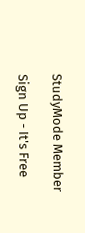StudyMode Member

Sign Up - It's Free